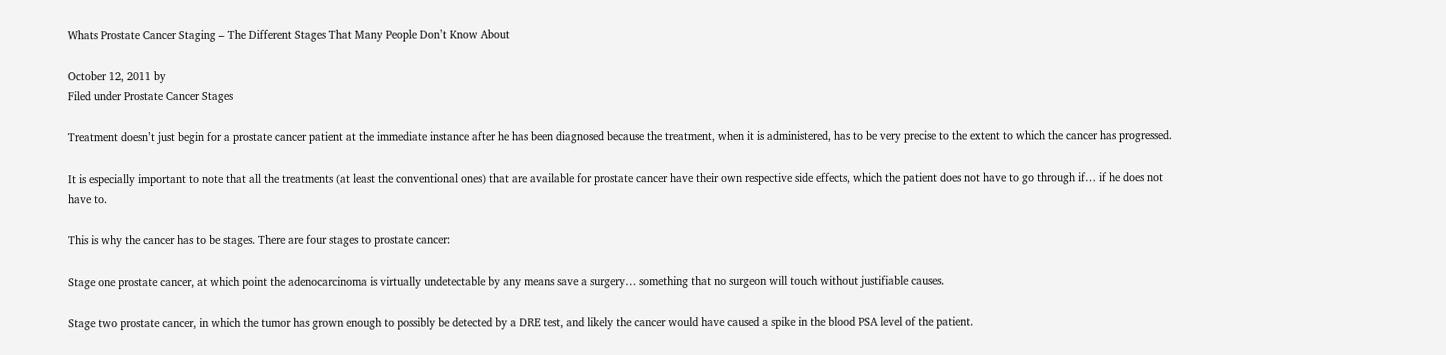Whats Prostate Cancer Staging – The Different Stages That Many People Don’t Know About

October 12, 2011 by
Filed under Prostate Cancer Stages

Treatment doesn’t just begin for a prostate cancer patient at the immediate instance after he has been diagnosed because the treatment, when it is administered, has to be very precise to the extent to which the cancer has progressed.

It is especially important to note that all the treatments (at least the conventional ones) that are available for prostate cancer have their own respective side effects, which the patient does not have to go through if… if he does not have to.

This is why the cancer has to be stages. There are four stages to prostate cancer:

Stage one prostate cancer, at which point the adenocarcinoma is virtually undetectable by any means save a surgery… something that no surgeon will touch without justifiable causes.

Stage two prostate cancer, in which the tumor has grown enough to possibly be detected by a DRE test, and likely the cancer would have caused a spike in the blood PSA level of the patient.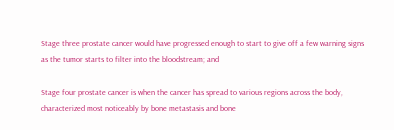Stage three prostate cancer would have progressed enough to start to give off a few warning signs as the tumor starts to filter into the bloodstream; and

Stage four prostate cancer is when the cancer has spread to various regions across the body, characterized most noticeably by bone metastasis and bone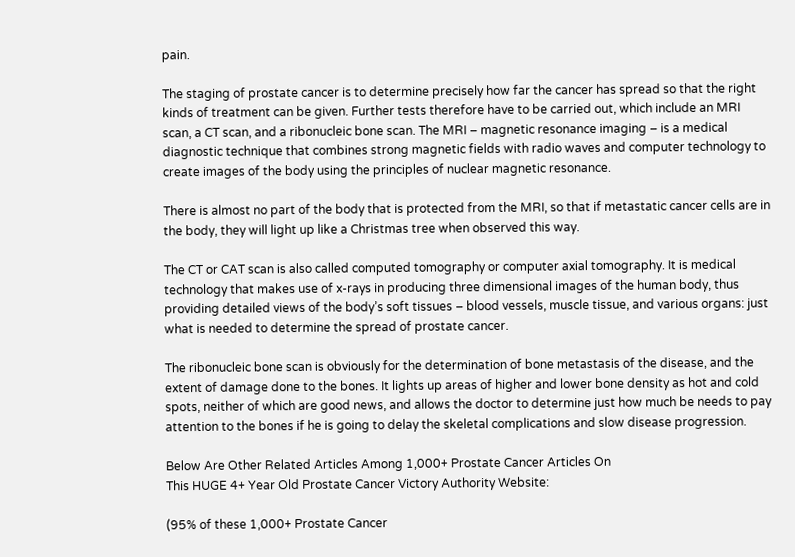pain.

The staging of prostate cancer is to determine precisely how far the cancer has spread so that the right kinds of treatment can be given. Further tests therefore have to be carried out, which include an MRI scan, a CT scan, and a ribonucleic bone scan. The MRI – magnetic resonance imaging – is a medical diagnostic technique that combines strong magnetic fields with radio waves and computer technology to create images of the body using the principles of nuclear magnetic resonance.

There is almost no part of the body that is protected from the MRI, so that if metastatic cancer cells are in the body, they will light up like a Christmas tree when observed this way.

The CT or CAT scan is also called computed tomography or computer axial tomography. It is medical technology that makes use of x-rays in producing three dimensional images of the human body, thus providing detailed views of the body’s soft tissues – blood vessels, muscle tissue, and various organs: just what is needed to determine the spread of prostate cancer.

The ribonucleic bone scan is obviously for the determination of bone metastasis of the disease, and the extent of damage done to the bones. It lights up areas of higher and lower bone density as hot and cold spots, neither of which are good news, and allows the doctor to determine just how much be needs to pay attention to the bones if he is going to delay the skeletal complications and slow disease progression.

Below Are Other Related Articles Among 1,000+ Prostate Cancer Articles On
This HUGE 4+ Year Old Prostate Cancer Victory Authority Website:

(95% of these 1,000+ Prostate Cancer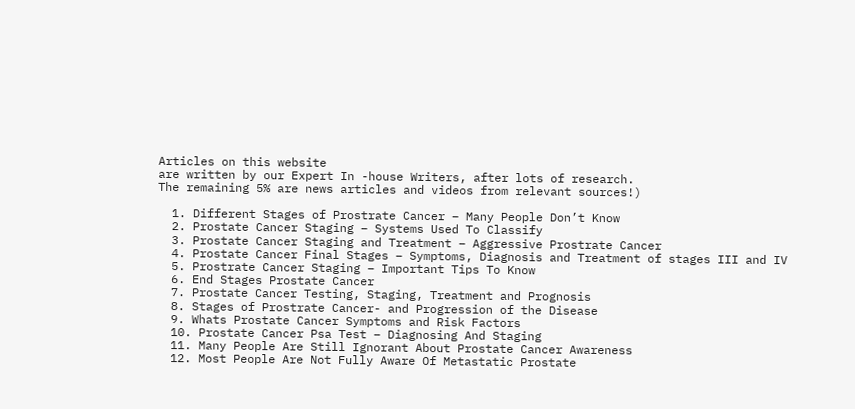Articles on this website
are written by our Expert In -house Writers, after lots of research.
The remaining 5% are news articles and videos from relevant sources!)

  1. Different Stages of Prostrate Cancer – Many People Don’t Know
  2. Prostate Cancer Staging – Systems Used To Classify
  3. Prostate Cancer Staging and Treatment – Aggressive Prostrate Cancer
  4. Prostate Cancer Final Stages – Symptoms, Diagnosis and Treatment of stages III and IV
  5. Prostrate Cancer Staging – Important Tips To Know
  6. End Stages Prostate Cancer
  7. Prostate Cancer Testing, Staging, Treatment and Prognosis
  8. Stages of Prostrate Cancer- and Progression of the Disease
  9. Whats Prostate Cancer Symptoms and Risk Factors
  10. Prostate Cancer Psa Test – Diagnosing And Staging
  11. Many People Are Still Ignorant About Prostate Cancer Awareness
  12. Most People Are Not Fully Aware Of Metastatic Prostate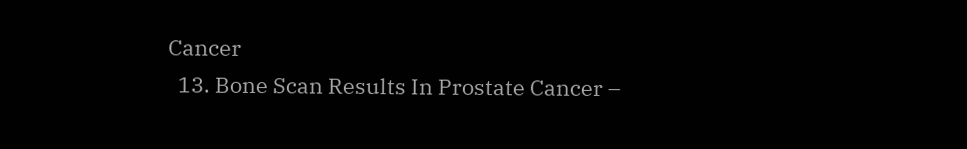Cancer
  13. Bone Scan Results In Prostate Cancer –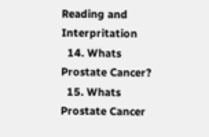Reading and Interpritation
  14. Whats Prostate Cancer?
  15. Whats Prostate Cancer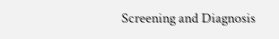Screening and Diagnosis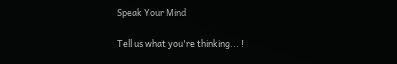Speak Your Mind

Tell us what you're thinking... !